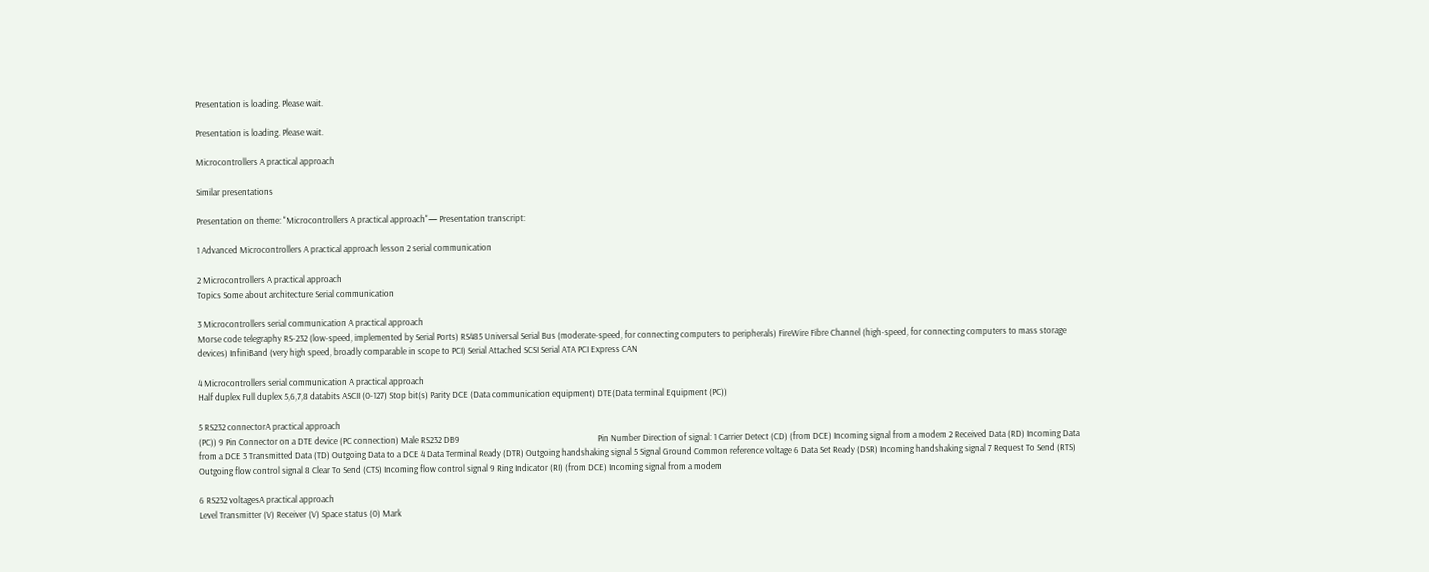Presentation is loading. Please wait.

Presentation is loading. Please wait.

Microcontrollers A practical approach

Similar presentations

Presentation on theme: "Microcontrollers A practical approach"— Presentation transcript:

1 Advanced Microcontrollers A practical approach lesson 2 serial communication

2 Microcontrollers A practical approach
Topics Some about architecture Serial communication

3 Microcontrollers serial communication A practical approach
Morse code telegraphy RS-232 (low-speed, implemented by Serial Ports) RS485 Universal Serial Bus (moderate-speed, for connecting computers to peripherals) FireWire Fibre Channel (high-speed, for connecting computers to mass storage devices) InfiniBand (very high speed, broadly comparable in scope to PCI) Serial Attached SCSI Serial ATA PCI Express CAN

4 Microcontrollers serial communication A practical approach
Half duplex Full duplex 5,6,7,8 databits ASCII (0-127) Stop bit(s) Parity DCE (Data communication equipment) DTE(Data terminal Equipment (PC))

5 RS232 connectorA practical approach
(PC)) 9 Pin Connector on a DTE device (PC connection) Male RS232 DB9                                                                     Pin Number Direction of signal: 1 Carrier Detect (CD) (from DCE) Incoming signal from a modem 2 Received Data (RD) Incoming Data from a DCE 3 Transmitted Data (TD) Outgoing Data to a DCE 4 Data Terminal Ready (DTR) Outgoing handshaking signal 5 Signal Ground Common reference voltage 6 Data Set Ready (DSR) Incoming handshaking signal 7 Request To Send (RTS) Outgoing flow control signal 8 Clear To Send (CTS) Incoming flow control signal 9 Ring Indicator (RI) (from DCE) Incoming signal from a modem

6 RS232 voltagesA practical approach
Level Transmitter (V) Receiver (V) Space status (0) Mark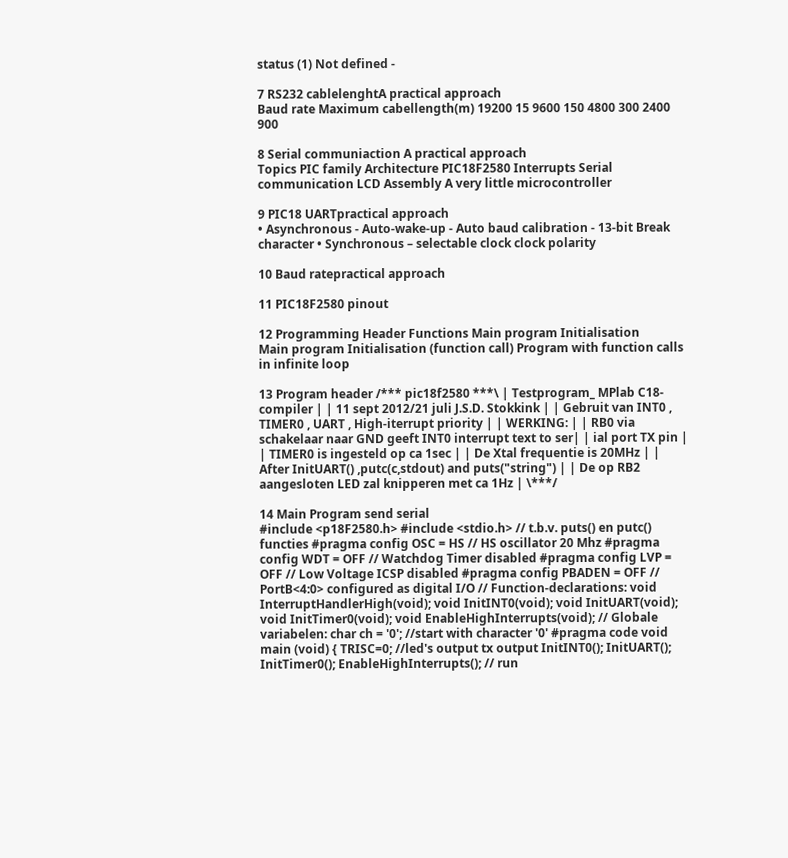status (1) Not defined -

7 RS232 cablelenghtA practical approach
Baud rate Maximum cabellength(m) 19200 15 9600 150 4800 300 2400 900

8 Serial communiaction A practical approach
Topics PIC family Architecture PIC18F2580 Interrupts Serial communication LCD Assembly A very little microcontroller

9 PIC18 UARTpractical approach
• Asynchronous - Auto-wake-up - Auto baud calibration - 13-bit Break character • Synchronous – selectable clock clock polarity

10 Baud ratepractical approach

11 PIC18F2580 pinout

12 Programming Header Functions Main program Initialisation
Main program Initialisation (function call) Program with function calls in infinite loop

13 Program header /*** pic18f2580 ***\ | Testprogram_ MPlab C18-compiler | | 11 sept 2012/21 juli J.S.D. Stokkink | | Gebruit van INT0 , TIMER0 , UART , High-iterrupt priority | | WERKING: | | RB0 via schakelaar naar GND geeft INT0 interrupt text to ser| | ial port TX pin | | TIMER0 is ingesteld op ca 1sec | | De Xtal frequentie is 20MHz | | After InitUART() ,putc(c,stdout) and puts("string") | | De op RB2 aangesloten LED zal knipperen met ca 1Hz | \***/

14 Main Program send serial
#include <p18F2580.h> #include <stdio.h> // t.b.v. puts() en putc() functies #pragma config OSC = HS // HS oscillator 20 Mhz #pragma config WDT = OFF // Watchdog Timer disabled #pragma config LVP = OFF // Low Voltage ICSP disabled #pragma config PBADEN = OFF // PortB<4:0> configured as digital I/O // Function-declarations: void InterruptHandlerHigh(void); void InitINT0(void); void InitUART(void); void InitTimer0(void); void EnableHighInterrupts(void); // Globale variabelen: char ch = '0'; //start with character '0' #pragma code void main (void) { TRISC=0; //led's output tx output InitINT0(); InitUART(); InitTimer0(); EnableHighInterrupts(); // run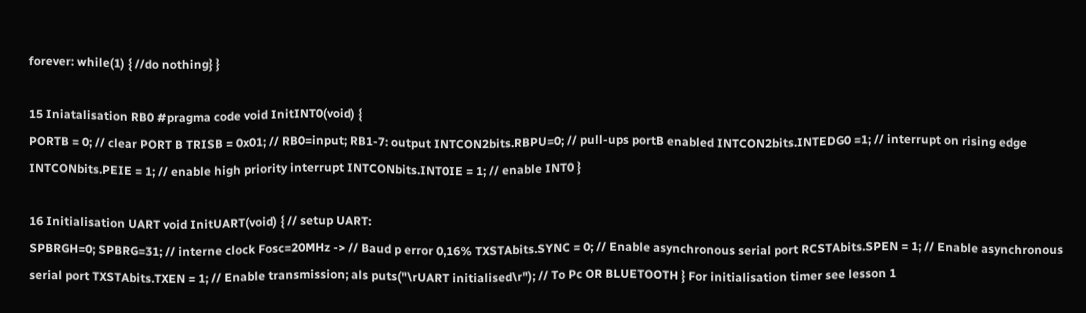forever: while(1) { //do nothing} }

15 Iniatalisation RB0 #pragma code void InitINT0(void) {
PORTB = 0; // clear PORT B TRISB = 0x01; // RB0=input; RB1-7: output INTCON2bits.RBPU=0; // pull-ups portB enabled INTCON2bits.INTEDG0 =1; // interrupt on rising edge INTCONbits.PEIE = 1; // enable high priority interrupt INTCONbits.INT0IE = 1; // enable INT0 }

16 Initialisation UART void InitUART(void) { // setup UART:
SPBRGH=0; SPBRG=31; // interne clock Fosc=20MHz -> // Baud p error 0,16% TXSTAbits.SYNC = 0; // Enable asynchronous serial port RCSTAbits.SPEN = 1; // Enable asynchronous serial port TXSTAbits.TXEN = 1; // Enable transmission; als puts("\rUART initialised\r"); // To Pc OR BLUETOOTH } For initialisation timer see lesson 1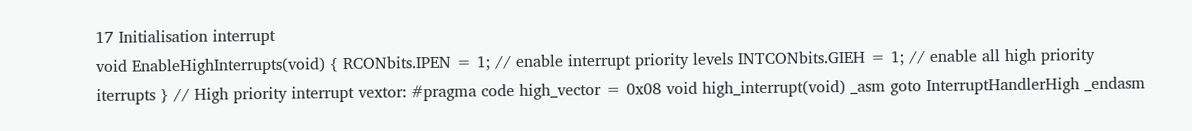17 Initialisation interrupt
void EnableHighInterrupts(void) { RCONbits.IPEN = 1; // enable interrupt priority levels INTCONbits.GIEH = 1; // enable all high priority iterrupts } // High priority interrupt vextor: #pragma code high_vector = 0x08 void high_interrupt(void) _asm goto InterruptHandlerHigh _endasm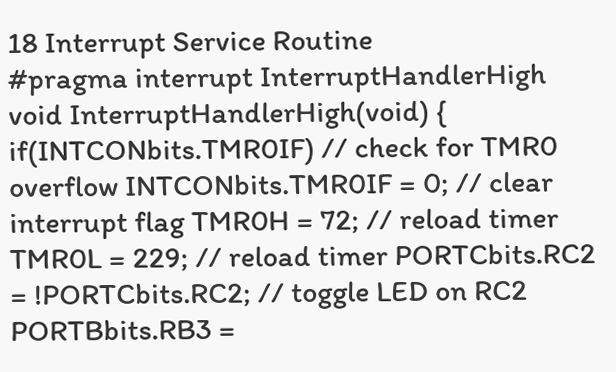18 Interrupt Service Routine
#pragma interrupt InterruptHandlerHigh void InterruptHandlerHigh(void) { if(INTCONbits.TMR0IF) // check for TMR0 overflow INTCONbits.TMR0IF = 0; // clear interrupt flag TMR0H = 72; // reload timer TMR0L = 229; // reload timer PORTCbits.RC2 = !PORTCbits.RC2; // toggle LED on RC2 PORTBbits.RB3 =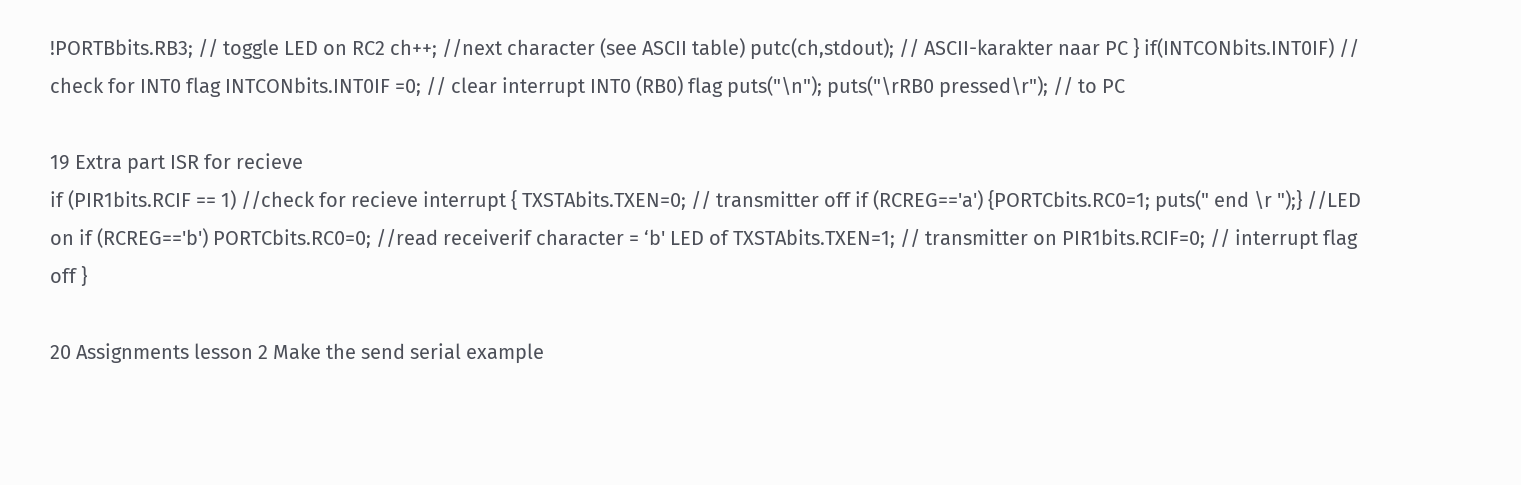!PORTBbits.RB3; // toggle LED on RC2 ch++; //next character (see ASCII table) putc(ch,stdout); // ASCII-karakter naar PC } if(INTCONbits.INT0IF) // check for INT0 flag INTCONbits.INT0IF =0; // clear interrupt INT0 (RB0) flag puts("\n"); puts("\rRB0 pressed\r"); // to PC

19 Extra part ISR for recieve
if (PIR1bits.RCIF == 1) //check for recieve interrupt { TXSTAbits.TXEN=0; // transmitter off if (RCREG=='a') {PORTCbits.RC0=1; puts(" end \r ");} //LED on if (RCREG=='b') PORTCbits.RC0=0; //read receiverif character = ‘b' LED of TXSTAbits.TXEN=1; // transmitter on PIR1bits.RCIF=0; // interrupt flag off }

20 Assignments lesson 2 Make the send serial example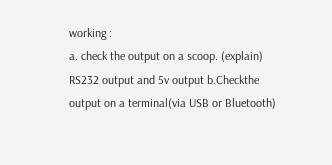working :
a. check the output on a scoop. (explain) RS232 output and 5v output b.Checkthe output on a terminal(via USB or Bluetooth)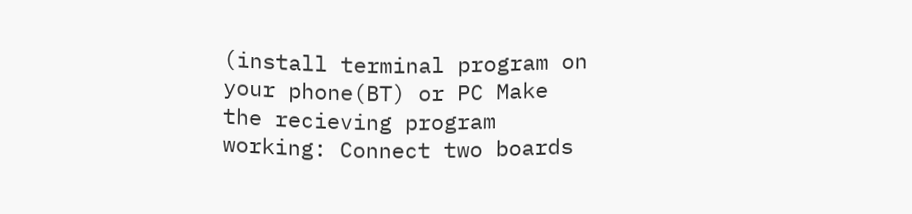(install terminal program on your phone(BT) or PC Make the recieving program working: Connect two boards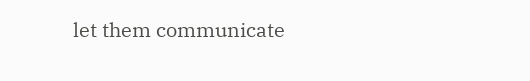let them communicate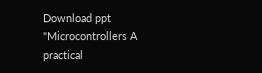Download ppt "Microcontrollers A practical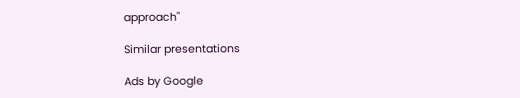approach"

Similar presentations

Ads by Google